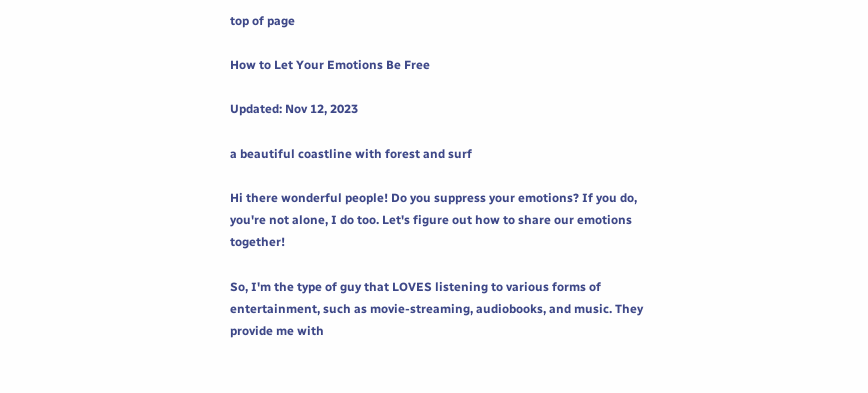top of page

How to Let Your Emotions Be Free

Updated: Nov 12, 2023

a beautiful coastline with forest and surf

Hi there wonderful people! Do you suppress your emotions? If you do, you're not alone, I do too. Let's figure out how to share our emotions together!

So, I'm the type of guy that LOVES listening to various forms of entertainment, such as movie-streaming, audiobooks, and music. They provide me with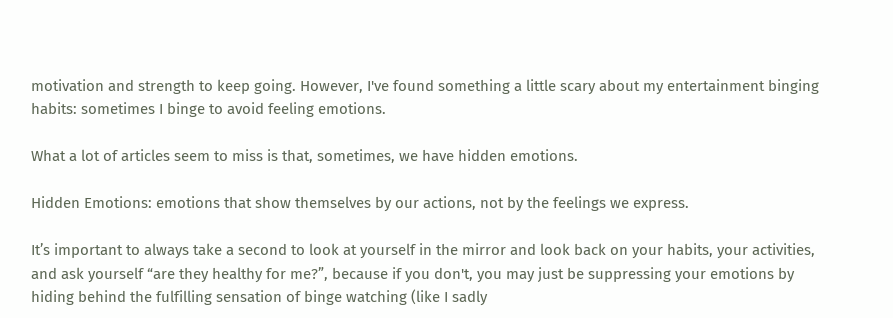motivation and strength to keep going. However, I've found something a little scary about my entertainment binging habits: sometimes I binge to avoid feeling emotions.

What a lot of articles seem to miss is that, sometimes, we have hidden emotions.

Hidden Emotions: emotions that show themselves by our actions, not by the feelings we express.

It’s important to always take a second to look at yourself in the mirror and look back on your habits, your activities, and ask yourself “are they healthy for me?”, because if you don't, you may just be suppressing your emotions by hiding behind the fulfilling sensation of binge watching (like I sadly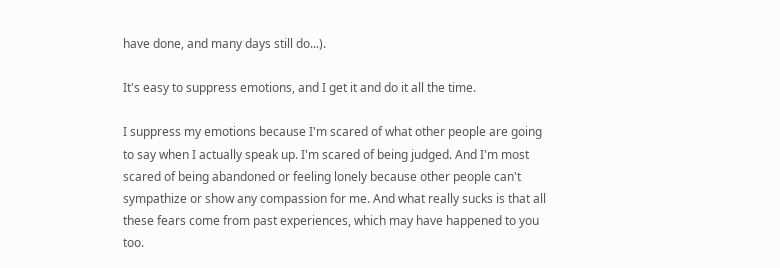have done, and many days still do...).

It's easy to suppress emotions, and I get it and do it all the time.

I suppress my emotions because I'm scared of what other people are going to say when I actually speak up. I'm scared of being judged. And I'm most scared of being abandoned or feeling lonely because other people can't sympathize or show any compassion for me. And what really sucks is that all these fears come from past experiences, which may have happened to you too.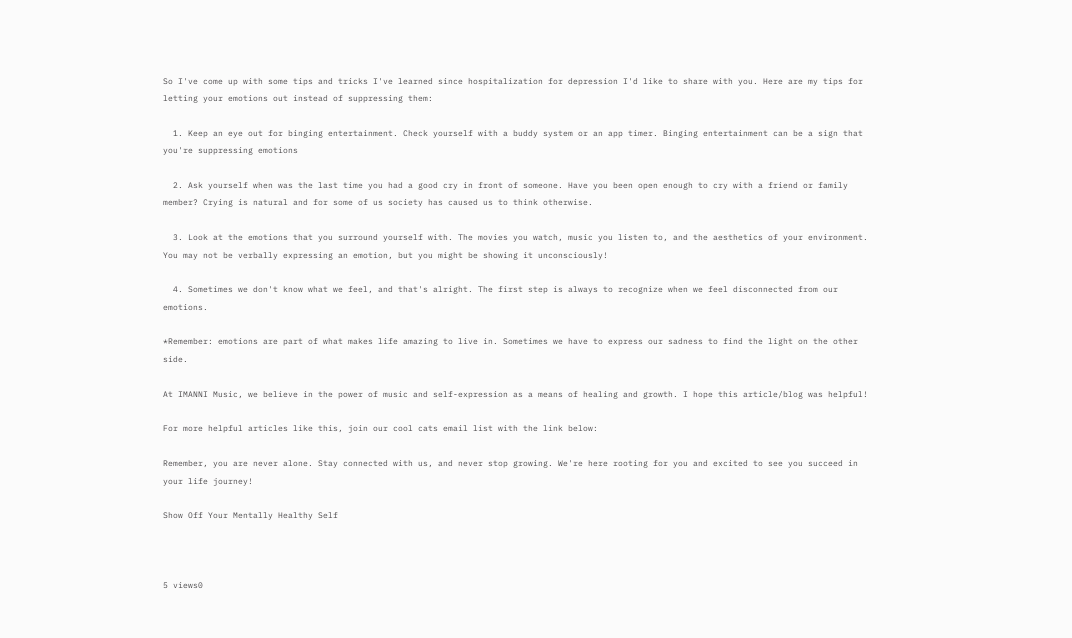So I've come up with some tips and tricks I've learned since hospitalization for depression I'd like to share with you. Here are my tips for letting your emotions out instead of suppressing them:

  1. Keep an eye out for binging entertainment. Check yourself with a buddy system or an app timer. Binging entertainment can be a sign that you're suppressing emotions

  2. Ask yourself when was the last time you had a good cry in front of someone. Have you been open enough to cry with a friend or family member? Crying is natural and for some of us society has caused us to think otherwise.

  3. Look at the emotions that you surround yourself with. The movies you watch, music you listen to, and the aesthetics of your environment. You may not be verbally expressing an emotion, but you might be showing it unconsciously!

  4. Sometimes we don't know what we feel, and that's alright. The first step is always to recognize when we feel disconnected from our emotions.

*Remember: emotions are part of what makes life amazing to live in. Sometimes we have to express our sadness to find the light on the other side.

At IMANNI Music, we believe in the power of music and self-expression as a means of healing and growth. I hope this article/blog was helpful!

For more helpful articles like this, join our cool cats email list with the link below:

Remember, you are never alone. Stay connected with us, and never stop growing. We're here rooting for you and excited to see you succeed in your life journey!

Show Off Your Mentally Healthy Self



5 views0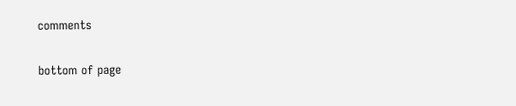comments


bottom of page